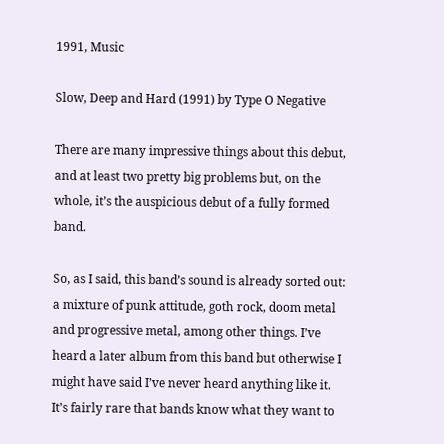1991, Music

Slow, Deep and Hard (1991) by Type O Negative

There are many impressive things about this debut, and at least two pretty big problems but, on the whole, it’s the auspicious debut of a fully formed band.

So, as I said, this band’s sound is already sorted out: a mixture of punk attitude, goth rock, doom metal and progressive metal, among other things. I’ve heard a later album from this band but otherwise I might have said I’ve never heard anything like it. It’s fairly rare that bands know what they want to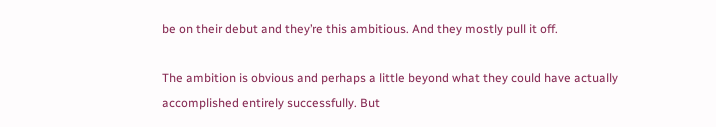be on their debut and they’re this ambitious. And they mostly pull it off.

The ambition is obvious and perhaps a little beyond what they could have actually accomplished entirely successfully. But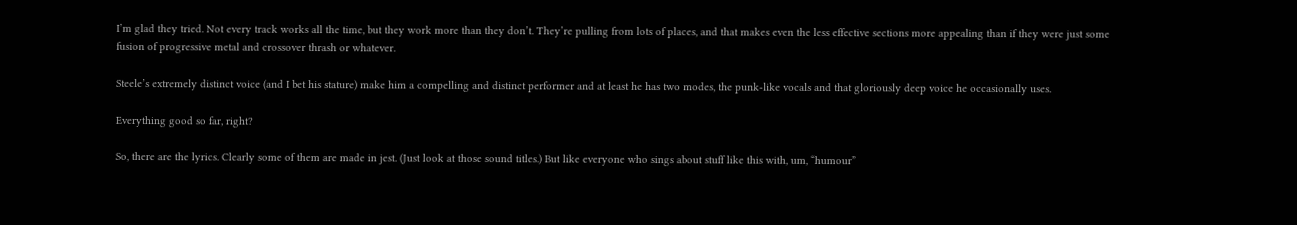I’m glad they tried. Not every track works all the time, but they work more than they don’t. They’re pulling from lots of places, and that makes even the less effective sections more appealing than if they were just some fusion of progressive metal and crossover thrash or whatever.

Steele’s extremely distinct voice (and I bet his stature) make him a compelling and distinct performer and at least he has two modes, the punk-like vocals and that gloriously deep voice he occasionally uses.

Everything good so far, right?

So, there are the lyrics. Clearly some of them are made in jest. (Just look at those sound titles.) But like everyone who sings about stuff like this with, um, “humour”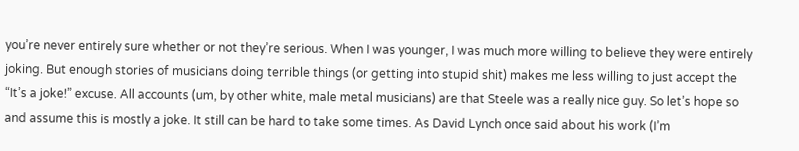you’re never entirely sure whether or not they’re serious. When I was younger, I was much more willing to believe they were entirely joking. But enough stories of musicians doing terrible things (or getting into stupid shit) makes me less willing to just accept the “It’s a joke!” excuse. All accounts (um, by other white, male metal musicians) are that Steele was a really nice guy. So let’s hope so and assume this is mostly a joke. It still can be hard to take some times. As David Lynch once said about his work (I’m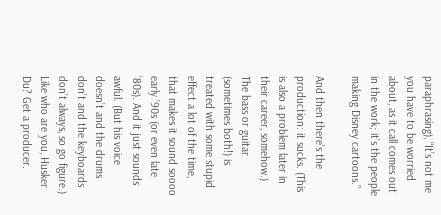paraphrasing), “It’s not me you have to be worried about, as it call comes out in the work; it’s the people making Disney cartoons.”

And then there’s the production: it sucks. (This is also a problem later in their career, somehow.) The bass or guitar (sometimes both!) is treated with some stupid effect a lot of the time, that makes it sound soooo early ’90s (or even late ’80s). And it just sounds awful. (But his voice doesn’t and the drums don’t and the keyboards don’t always, so go figure.) Like who are you, Husker Du? Get a producer.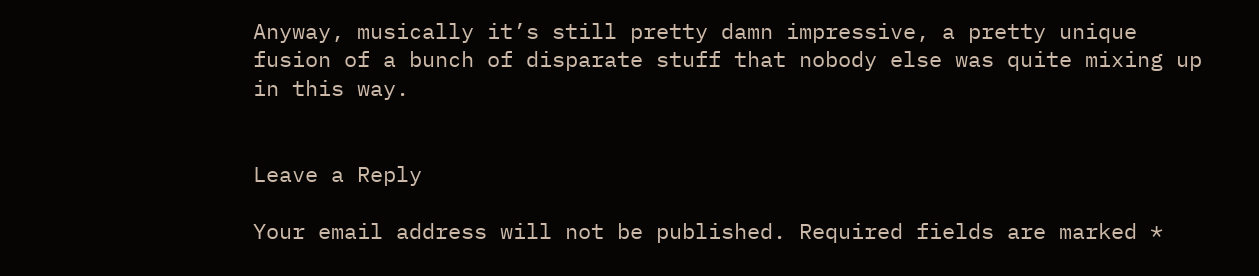Anyway, musically it’s still pretty damn impressive, a pretty unique fusion of a bunch of disparate stuff that nobody else was quite mixing up in this way.


Leave a Reply

Your email address will not be published. Required fields are marked *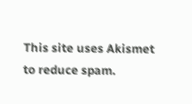This site uses Akismet to reduce spam.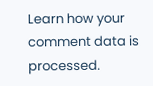Learn how your comment data is processed.